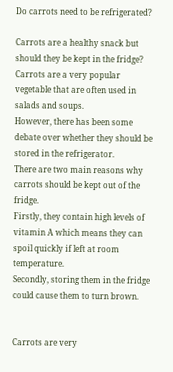Do carrots need to be refrigerated?

Carrots are a healthy snack but should they be kept in the fridge?
Carrots are a very popular vegetable that are often used in salads and soups.
However, there has been some debate over whether they should be stored in the refrigerator.
There are two main reasons why carrots should be kept out of the fridge.
Firstly, they contain high levels of vitamin A which means they can spoil quickly if left at room temperature.
Secondly, storing them in the fridge could cause them to turn brown.


Carrots are very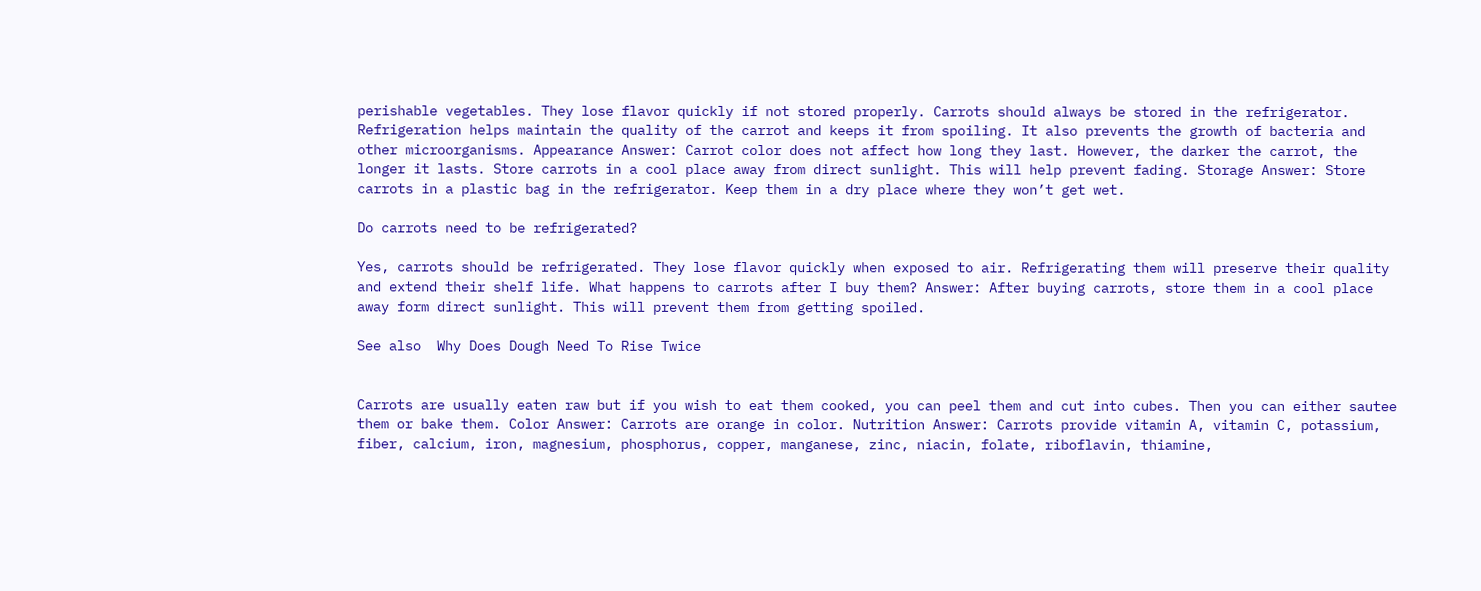perishable vegetables. They lose flavor quickly if not stored properly. Carrots should always be stored in the refrigerator. Refrigeration helps maintain the quality of the carrot and keeps it from spoiling. It also prevents the growth of bacteria and other microorganisms. Appearance Answer: Carrot color does not affect how long they last. However, the darker the carrot, the longer it lasts. Store carrots in a cool place away from direct sunlight. This will help prevent fading. Storage Answer: Store carrots in a plastic bag in the refrigerator. Keep them in a dry place where they won’t get wet.

Do carrots need to be refrigerated?

Yes, carrots should be refrigerated. They lose flavor quickly when exposed to air. Refrigerating them will preserve their quality and extend their shelf life. What happens to carrots after I buy them? Answer: After buying carrots, store them in a cool place away form direct sunlight. This will prevent them from getting spoiled.

See also  Why Does Dough Need To Rise Twice


Carrots are usually eaten raw but if you wish to eat them cooked, you can peel them and cut into cubes. Then you can either sautee them or bake them. Color Answer: Carrots are orange in color. Nutrition Answer: Carrots provide vitamin A, vitamin C, potassium, fiber, calcium, iron, magnesium, phosphorus, copper, manganese, zinc, niacin, folate, riboflavin, thiamine,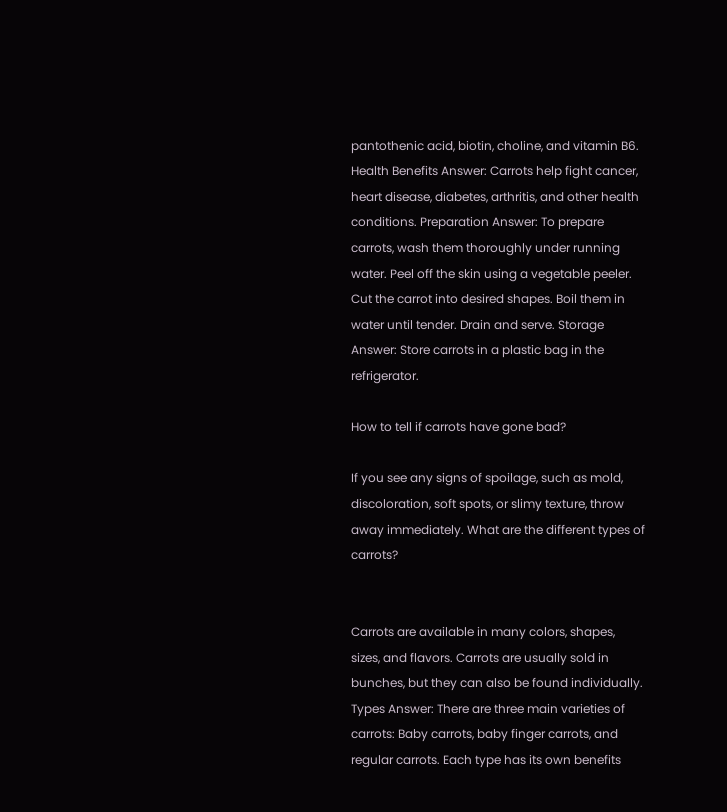pantothenic acid, biotin, choline, and vitamin B6. Health Benefits Answer: Carrots help fight cancer, heart disease, diabetes, arthritis, and other health conditions. Preparation Answer: To prepare carrots, wash them thoroughly under running water. Peel off the skin using a vegetable peeler. Cut the carrot into desired shapes. Boil them in water until tender. Drain and serve. Storage Answer: Store carrots in a plastic bag in the refrigerator.

How to tell if carrots have gone bad?

If you see any signs of spoilage, such as mold, discoloration, soft spots, or slimy texture, throw away immediately. What are the different types of carrots?


Carrots are available in many colors, shapes, sizes, and flavors. Carrots are usually sold in bunches, but they can also be found individually. Types Answer: There are three main varieties of carrots: Baby carrots, baby finger carrots, and regular carrots. Each type has its own benefits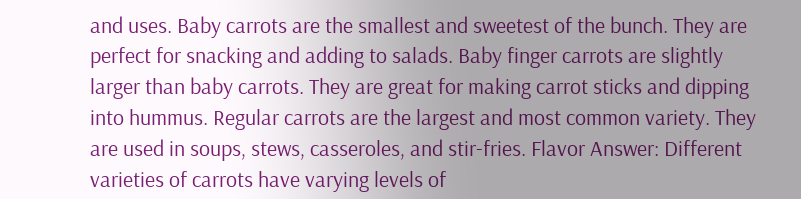and uses. Baby carrots are the smallest and sweetest of the bunch. They are perfect for snacking and adding to salads. Baby finger carrots are slightly larger than baby carrots. They are great for making carrot sticks and dipping into hummus. Regular carrots are the largest and most common variety. They are used in soups, stews, casseroles, and stir-fries. Flavor Answer: Different varieties of carrots have varying levels of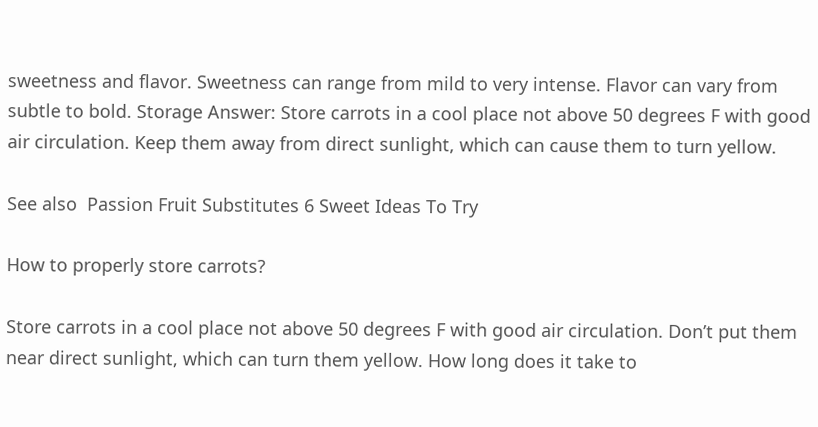sweetness and flavor. Sweetness can range from mild to very intense. Flavor can vary from subtle to bold. Storage Answer: Store carrots in a cool place not above 50 degrees F with good air circulation. Keep them away from direct sunlight, which can cause them to turn yellow.

See also  Passion Fruit Substitutes 6 Sweet Ideas To Try

How to properly store carrots?

Store carrots in a cool place not above 50 degrees F with good air circulation. Don’t put them near direct sunlight, which can turn them yellow. How long does it take to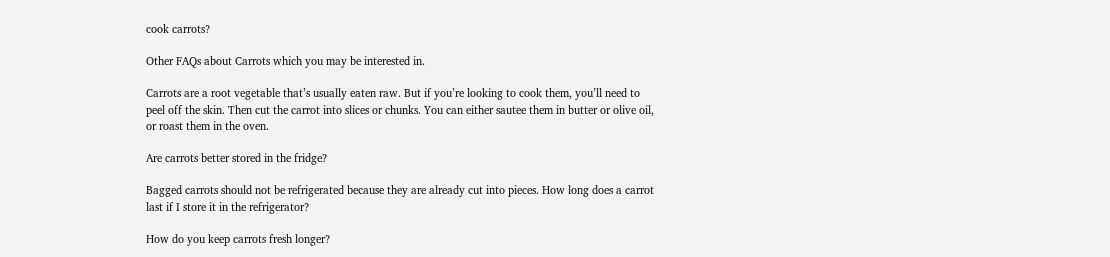cook carrots?

Other FAQs about Carrots which you may be interested in.

Carrots are a root vegetable that’s usually eaten raw. But if you’re looking to cook them, you’ll need to peel off the skin. Then cut the carrot into slices or chunks. You can either sautee them in butter or olive oil, or roast them in the oven.

Are carrots better stored in the fridge?

Bagged carrots should not be refrigerated because they are already cut into pieces. How long does a carrot last if I store it in the refrigerator?

How do you keep carrots fresh longer?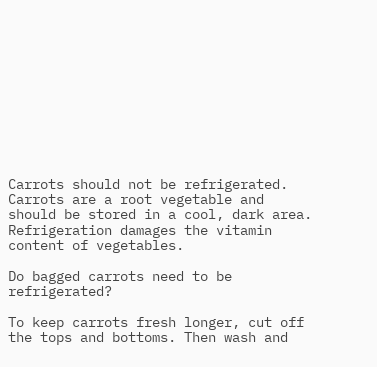Carrots should not be refrigerated. Carrots are a root vegetable and should be stored in a cool, dark area. Refrigeration damages the vitamin content of vegetables.

Do bagged carrots need to be refrigerated?

To keep carrots fresh longer, cut off the tops and bottoms. Then wash and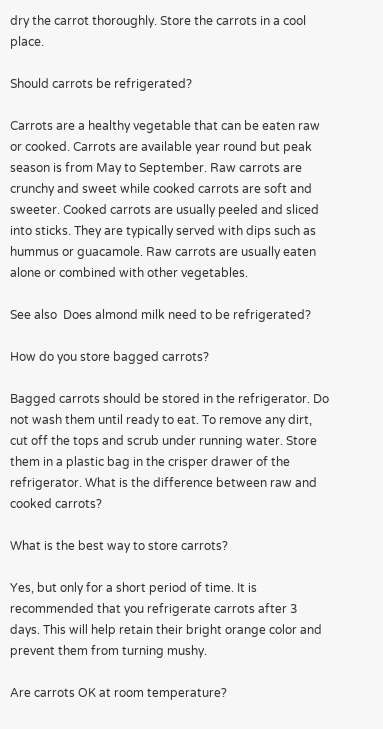dry the carrot thoroughly. Store the carrots in a cool place.

Should carrots be refrigerated?

Carrots are a healthy vegetable that can be eaten raw or cooked. Carrots are available year round but peak season is from May to September. Raw carrots are crunchy and sweet while cooked carrots are soft and sweeter. Cooked carrots are usually peeled and sliced into sticks. They are typically served with dips such as hummus or guacamole. Raw carrots are usually eaten alone or combined with other vegetables.

See also  Does almond milk need to be refrigerated?

How do you store bagged carrots?

Bagged carrots should be stored in the refrigerator. Do not wash them until ready to eat. To remove any dirt, cut off the tops and scrub under running water. Store them in a plastic bag in the crisper drawer of the refrigerator. What is the difference between raw and cooked carrots?

What is the best way to store carrots?

Yes, but only for a short period of time. It is recommended that you refrigerate carrots after 3 days. This will help retain their bright orange color and prevent them from turning mushy.

Are carrots OK at room temperature?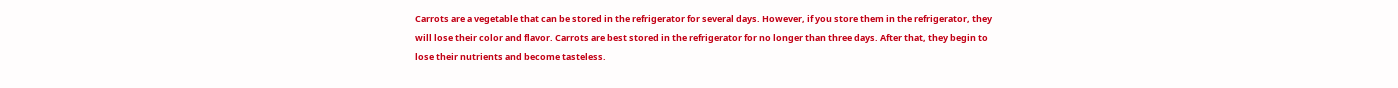Carrots are a vegetable that can be stored in the refrigerator for several days. However, if you store them in the refrigerator, they will lose their color and flavor. Carrots are best stored in the refrigerator for no longer than three days. After that, they begin to lose their nutrients and become tasteless.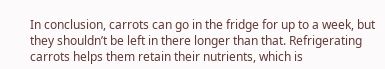In conclusion, carrots can go in the fridge for up to a week, but they shouldn’t be left in there longer than that. Refrigerating carrots helps them retain their nutrients, which is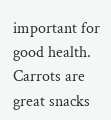important for good health. Carrots are great snacks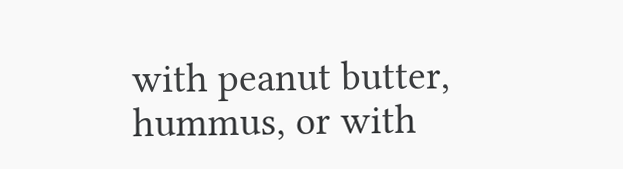with peanut butter, hummus, or with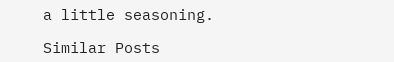a little seasoning.

Similar Posts